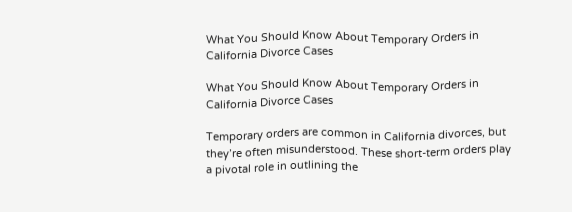What You Should Know About Temporary Orders in California Divorce Cases

What You Should Know About Temporary Orders in California Divorce Cases

Temporary orders are common in California divorces, but they’re often misunderstood. These short-term orders play a pivotal role in outlining the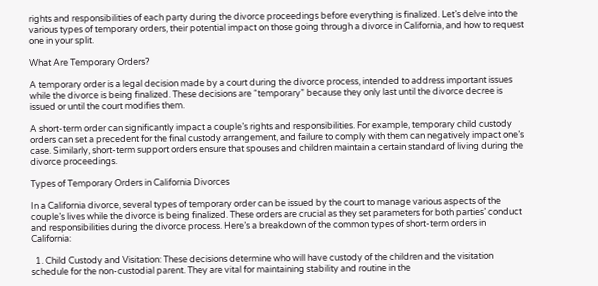rights and responsibilities of each party during the divorce proceedings before everything is finalized. Let’s delve into the various types of temporary orders, their potential impact on those going through a divorce in California, and how to request one in your split.

What Are Temporary Orders?

A temporary order is a legal decision made by a court during the divorce process, intended to address important issues while the divorce is being finalized. These decisions are “temporary” because they only last until the divorce decree is issued or until the court modifies them.

A short-term order can significantly impact a couple’s rights and responsibilities. For example, temporary child custody orders can set a precedent for the final custody arrangement, and failure to comply with them can negatively impact one’s case. Similarly, short-term support orders ensure that spouses and children maintain a certain standard of living during the divorce proceedings.

Types of Temporary Orders in California Divorces

In a California divorce, several types of temporary order can be issued by the court to manage various aspects of the couple’s lives while the divorce is being finalized. These orders are crucial as they set parameters for both parties’ conduct and responsibilities during the divorce process. Here’s a breakdown of the common types of short-term orders in California:

  1. Child Custody and Visitation: These decisions determine who will have custody of the children and the visitation schedule for the non-custodial parent. They are vital for maintaining stability and routine in the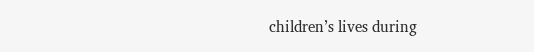children’s lives during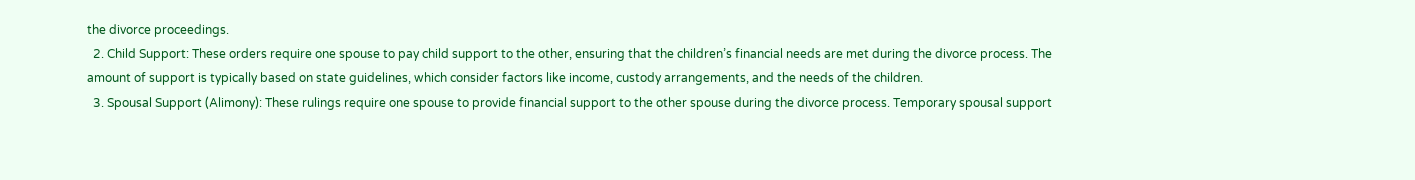the divorce proceedings.
  2. Child Support: These orders require one spouse to pay child support to the other, ensuring that the children’s financial needs are met during the divorce process. The amount of support is typically based on state guidelines, which consider factors like income, custody arrangements, and the needs of the children.
  3. Spousal Support (Alimony): These rulings require one spouse to provide financial support to the other spouse during the divorce process. Temporary spousal support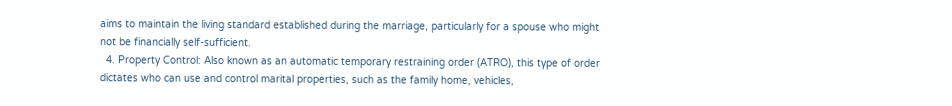aims to maintain the living standard established during the marriage, particularly for a spouse who might not be financially self-sufficient.
  4. Property Control: Also known as an automatic temporary restraining order (ATRO), this type of order dictates who can use and control marital properties, such as the family home, vehicles,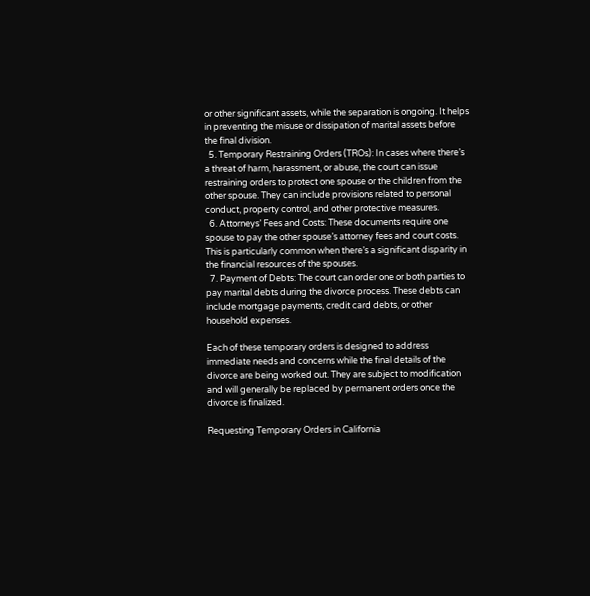or other significant assets, while the separation is ongoing. It helps in preventing the misuse or dissipation of marital assets before the final division.
  5. Temporary Restraining Orders (TROs): In cases where there’s a threat of harm, harassment, or abuse, the court can issue restraining orders to protect one spouse or the children from the other spouse. They can include provisions related to personal conduct, property control, and other protective measures.
  6. Attorneys’ Fees and Costs: These documents require one spouse to pay the other spouse’s attorney fees and court costs. This is particularly common when there’s a significant disparity in the financial resources of the spouses.
  7. Payment of Debts: The court can order one or both parties to pay marital debts during the divorce process. These debts can include mortgage payments, credit card debts, or other household expenses.

Each of these temporary orders is designed to address immediate needs and concerns while the final details of the divorce are being worked out. They are subject to modification and will generally be replaced by permanent orders once the divorce is finalized.

Requesting Temporary Orders in California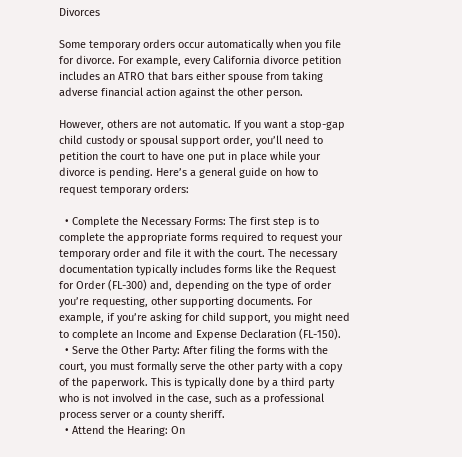Divorces

Some temporary orders occur automatically when you file for divorce. For example, every California divorce petition includes an ATRO that bars either spouse from taking adverse financial action against the other person.

However, others are not automatic. If you want a stop-gap child custody or spousal support order, you’ll need to petition the court to have one put in place while your divorce is pending. Here’s a general guide on how to request temporary orders:

  • Complete the Necessary Forms: The first step is to complete the appropriate forms required to request your temporary order and file it with the court. The necessary documentation typically includes forms like the Request for Order (FL-300) and, depending on the type of order you’re requesting, other supporting documents. For example, if you’re asking for child support, you might need to complete an Income and Expense Declaration (FL-150).
  • Serve the Other Party: After filing the forms with the court, you must formally serve the other party with a copy of the paperwork. This is typically done by a third party who is not involved in the case, such as a professional process server or a county sheriff.
  • Attend the Hearing: On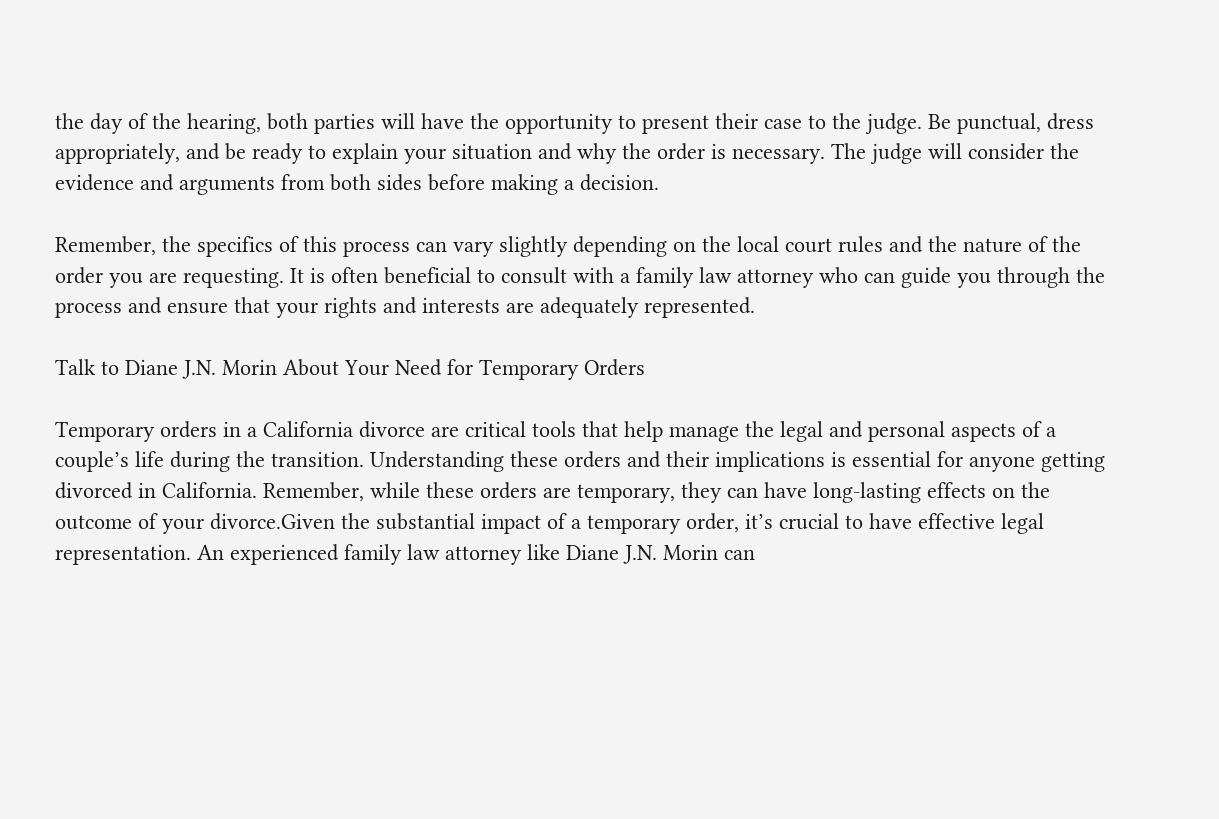the day of the hearing, both parties will have the opportunity to present their case to the judge. Be punctual, dress appropriately, and be ready to explain your situation and why the order is necessary. The judge will consider the evidence and arguments from both sides before making a decision.

Remember, the specifics of this process can vary slightly depending on the local court rules and the nature of the order you are requesting. It is often beneficial to consult with a family law attorney who can guide you through the process and ensure that your rights and interests are adequately represented.

Talk to Diane J.N. Morin About Your Need for Temporary Orders

Temporary orders in a California divorce are critical tools that help manage the legal and personal aspects of a couple’s life during the transition. Understanding these orders and their implications is essential for anyone getting divorced in California. Remember, while these orders are temporary, they can have long-lasting effects on the outcome of your divorce.Given the substantial impact of a temporary order, it’s crucial to have effective legal representation. An experienced family law attorney like Diane J.N. Morin can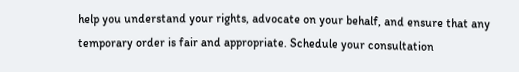help you understand your rights, advocate on your behalf, and ensure that any temporary order is fair and appropriate. Schedule your consultation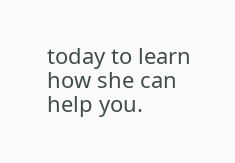today to learn how she can help you.